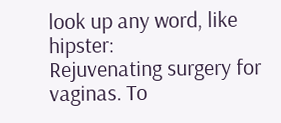look up any word, like hipster:
Rejuvenating surgery for vaginas. To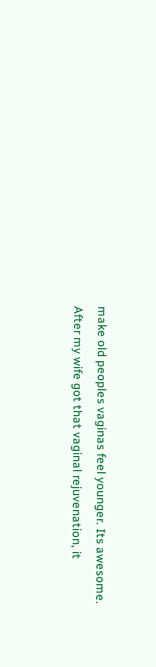make old peoples vaginas feel younger. Its awesome.
After my wife got that vaginal rejuvenation, it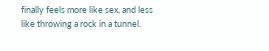finally feels more like sex, and less like throwing a rock in a tunnel.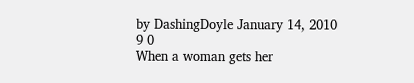by DashingDoyle January 14, 2010
9 0
When a woman gets her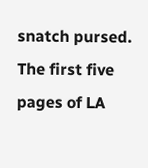snatch pursed.
The first five pages of LA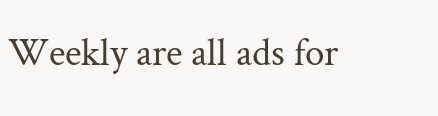Weekly are all ads for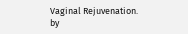Vaginal Rejuvenation.
by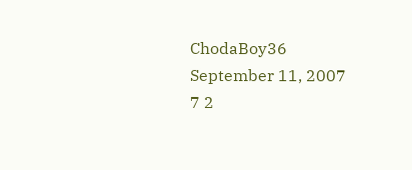ChodaBoy36 September 11, 2007
7 2